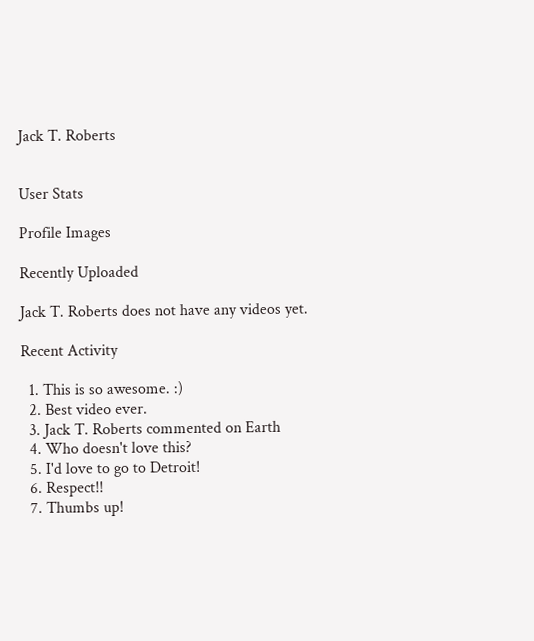Jack T. Roberts


User Stats

Profile Images

Recently Uploaded

Jack T. Roberts does not have any videos yet.

Recent Activity

  1. This is so awesome. :)
  2. Best video ever.
  3. Jack T. Roberts commented on Earth
  4. Who doesn't love this?
  5. I'd love to go to Detroit!
  6. Respect!!
  7. Thumbs up!